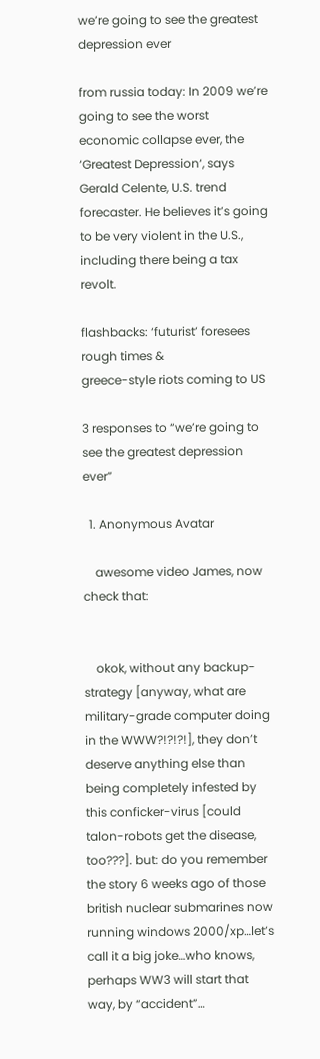we’re going to see the greatest depression ever

from russia today: In 2009 we’re going to see the worst economic collapse ever, the ‘Greatest Depression‘, says Gerald Celente, U.S. trend forecaster. He believes it’s going to be very violent in the U.S., including there being a tax revolt.

flashbacks: ‘futurist’ foresees rough times &
greece-style riots coming to US

3 responses to “we’re going to see the greatest depression ever”

  1. Anonymous Avatar

    awesome video James, now check that:


    okok, without any backup-strategy [anyway, what are military-grade computer doing in the WWW?!?!?!], they don’t deserve anything else than being completely infested by this conficker-virus [could talon-robots get the disease, too???]. but: do you remember the story 6 weeks ago of those british nuclear submarines now running windows 2000/xp…let’s call it a big joke…who knows, perhaps WW3 will start that way, by “accident”…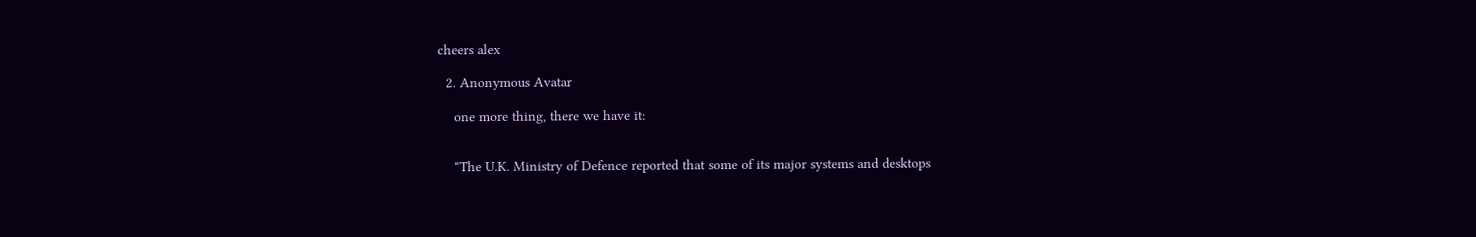cheers alex

  2. Anonymous Avatar

    one more thing, there we have it:


    "The U.K. Ministry of Defence reported that some of its major systems and desktops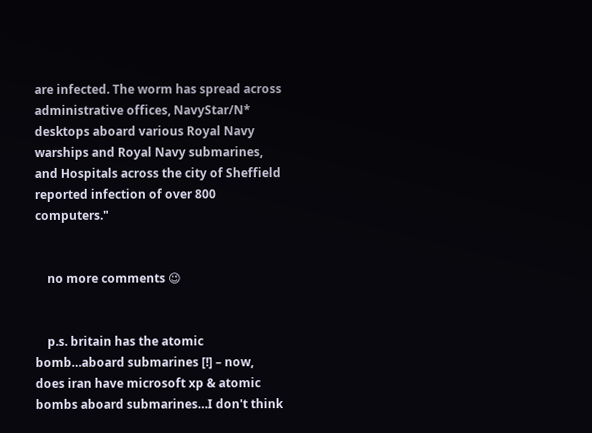are infected. The worm has spread across administrative offices, NavyStar/N* desktops aboard various Royal Navy warships and Royal Navy submarines, and Hospitals across the city of Sheffield reported infection of over 800 computers."


    no more comments 😉


    p.s. britain has the atomic bomb…aboard submarines [!] – now, does iran have microsoft xp & atomic bombs aboard submarines…I don't think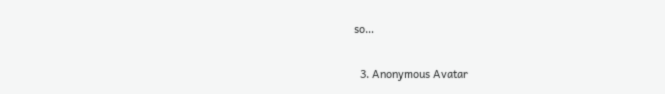so…

  3. Anonymous Avatar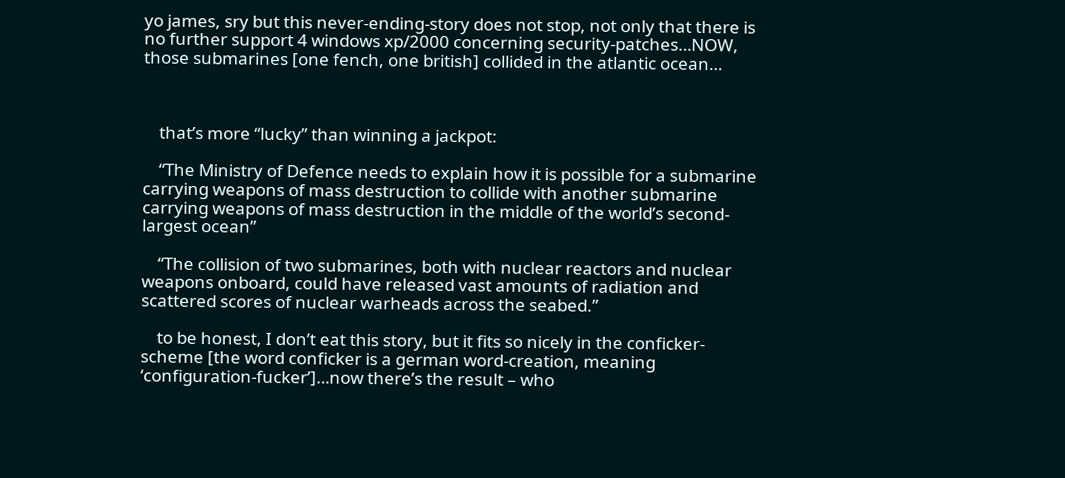yo james, sry but this never-ending-story does not stop, not only that there is no further support 4 windows xp/2000 concerning security-patches…NOW, those submarines [one fench, one british] collided in the atlantic ocean…



    that’s more “lucky” than winning a jackpot:

    “The Ministry of Defence needs to explain how it is possible for a submarine carrying weapons of mass destruction to collide with another submarine carrying weapons of mass destruction in the middle of the world’s second-largest ocean”

    “The collision of two submarines, both with nuclear reactors and nuclear weapons onboard, could have released vast amounts of radiation and scattered scores of nuclear warheads across the seabed.”

    to be honest, I don’t eat this story, but it fits so nicely in the conficker-scheme [the word conficker is a german word-creation, meaning ‘configuration-fucker’]…now there’s the result – who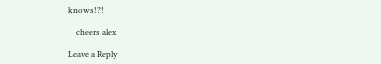knows!?!

    cheers alex

Leave a Reply